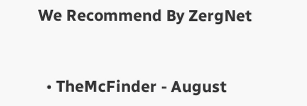We Recommend By ZergNet


  • TheMcFinder - August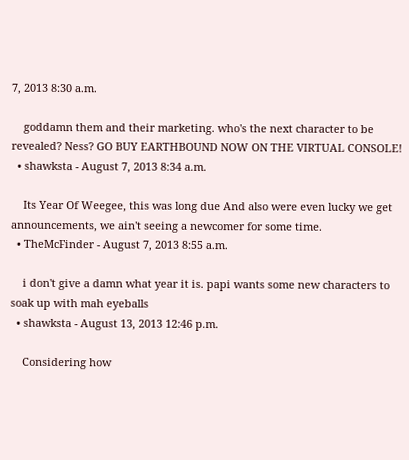7, 2013 8:30 a.m.

    goddamn them and their marketing. who's the next character to be revealed? Ness? GO BUY EARTHBOUND NOW ON THE VIRTUAL CONSOLE!
  • shawksta - August 7, 2013 8:34 a.m.

    Its Year Of Weegee, this was long due And also were even lucky we get announcements, we ain't seeing a newcomer for some time.
  • TheMcFinder - August 7, 2013 8:55 a.m.

    i don't give a damn what year it is. papi wants some new characters to soak up with mah eyeballs
  • shawksta - August 13, 2013 12:46 p.m.

    Considering how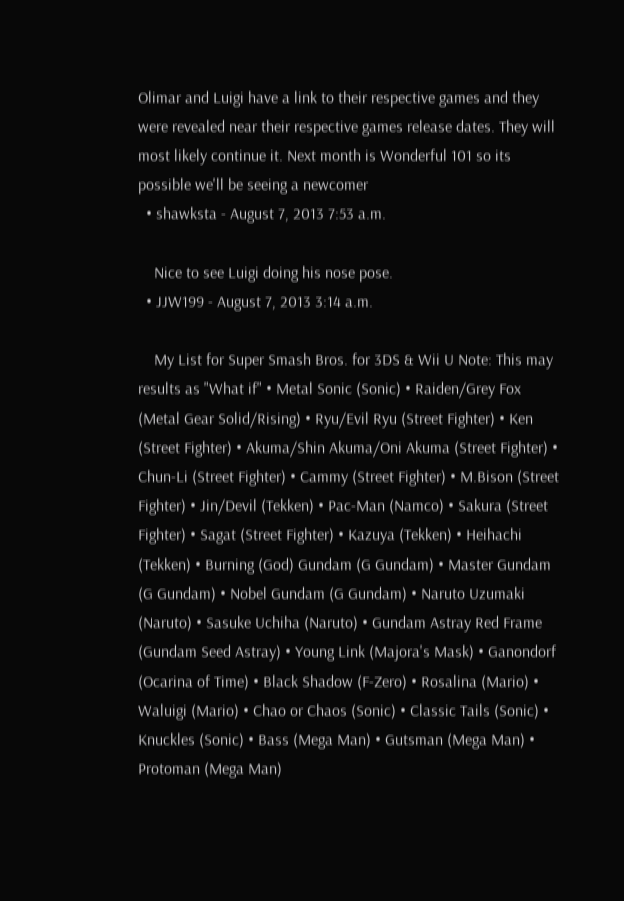Olimar and Luigi have a link to their respective games and they were revealed near their respective games release dates. They will most likely continue it. Next month is Wonderful 101 so its possible we'll be seeing a newcomer
  • shawksta - August 7, 2013 7:53 a.m.

    Nice to see Luigi doing his nose pose.
  • JJW199 - August 7, 2013 3:14 a.m.

    My List for Super Smash Bros. for 3DS & Wii U Note: This may results as "What if" • Metal Sonic (Sonic) • Raiden/Grey Fox (Metal Gear Solid/Rising) • Ryu/Evil Ryu (Street Fighter) • Ken (Street Fighter) • Akuma/Shin Akuma/Oni Akuma (Street Fighter) • Chun-Li (Street Fighter) • Cammy (Street Fighter) • M.Bison (Street Fighter) • Jin/Devil (Tekken) • Pac-Man (Namco) • Sakura (Street Fighter) • Sagat (Street Fighter) • Kazuya (Tekken) • Heihachi (Tekken) • Burning (God) Gundam (G Gundam) • Master Gundam (G Gundam) • Nobel Gundam (G Gundam) • Naruto Uzumaki (Naruto) • Sasuke Uchiha (Naruto) • Gundam Astray Red Frame (Gundam Seed Astray) • Young Link (Majora's Mask) • Ganondorf (Ocarina of Time) • Black Shadow (F-Zero) • Rosalina (Mario) • Waluigi (Mario) • Chao or Chaos (Sonic) • Classic Tails (Sonic) • Knuckles (Sonic) • Bass (Mega Man) • Gutsman (Mega Man) • Protoman (Mega Man)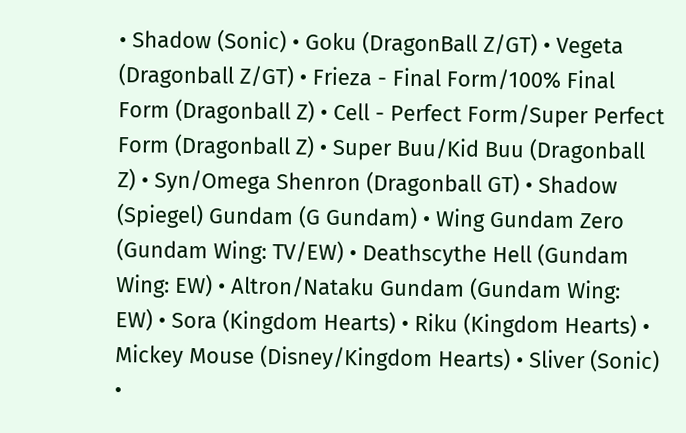• Shadow (Sonic) • Goku (DragonBall Z/GT) • Vegeta (Dragonball Z/GT) • Frieza - Final Form/100% Final Form (Dragonball Z) • Cell - Perfect Form/Super Perfect Form (Dragonball Z) • Super Buu/Kid Buu (Dragonball Z) • Syn/Omega Shenron (Dragonball GT) • Shadow (Spiegel) Gundam (G Gundam) • Wing Gundam Zero (Gundam Wing: TV/EW) • Deathscythe Hell (Gundam Wing: EW) • Altron/Nataku Gundam (Gundam Wing: EW) • Sora (Kingdom Hearts) • Riku (Kingdom Hearts) • Mickey Mouse (Disney/Kingdom Hearts) • Sliver (Sonic) •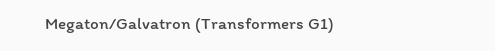Megaton/Galvatron (Transformers G1)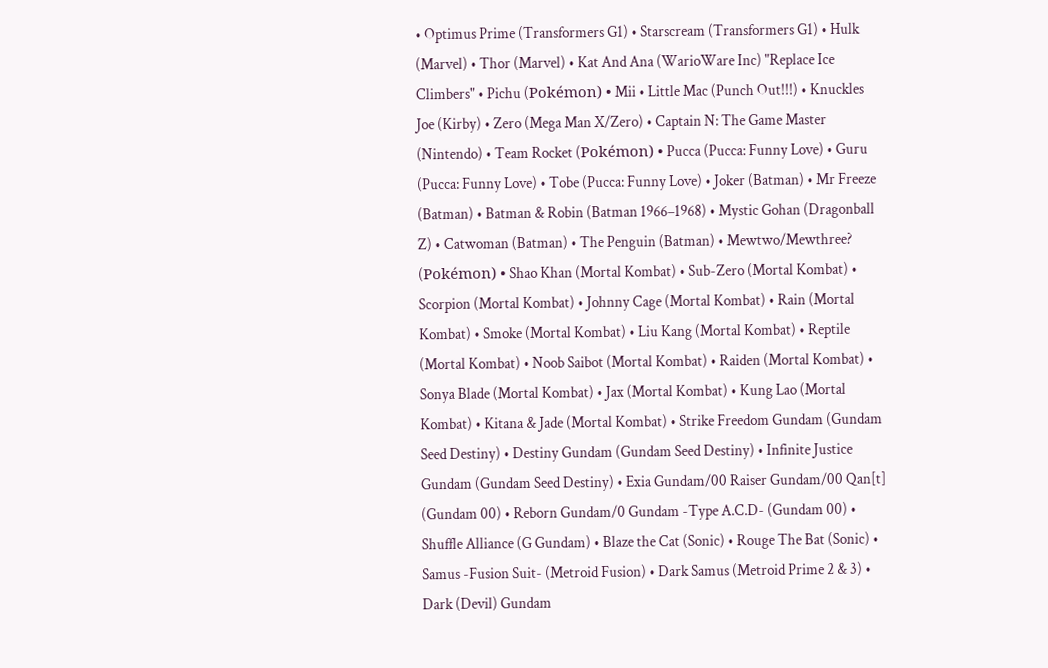• Optimus Prime (Transformers G1) • Starscream (Transformers G1) • Hulk (Marvel) • Thor (Marvel) • Kat And Ana (WarioWare Inc) "Replace Ice Climbers" • Pichu (Pokémon) • Mii • Little Mac (Punch Out!!!) • Knuckles Joe (Kirby) • Zero (Mega Man X/Zero) • Captain N: The Game Master (Nintendo) • Team Rocket (Pokémon) • Pucca (Pucca: Funny Love) • Guru (Pucca: Funny Love) • Tobe (Pucca: Funny Love) • Joker (Batman) • Mr Freeze (Batman) • Batman & Robin (Batman 1966–1968) • Mystic Gohan (Dragonball Z) • Catwoman (Batman) • The Penguin (Batman) • Mewtwo/Mewthree? (Pokémon) • Shao Khan (Mortal Kombat) • Sub-Zero (Mortal Kombat) • Scorpion (Mortal Kombat) • Johnny Cage (Mortal Kombat) • Rain (Mortal Kombat) • Smoke (Mortal Kombat) • Liu Kang (Mortal Kombat) • Reptile (Mortal Kombat) • Noob Saibot (Mortal Kombat) • Raiden (Mortal Kombat) • Sonya Blade (Mortal Kombat) • Jax (Mortal Kombat) • Kung Lao (Mortal Kombat) • Kitana & Jade (Mortal Kombat) • Strike Freedom Gundam (Gundam Seed Destiny) • Destiny Gundam (Gundam Seed Destiny) • Infinite Justice Gundam (Gundam Seed Destiny) • Exia Gundam/00 Raiser Gundam/00 Qan[t] (Gundam 00) • Reborn Gundam/0 Gundam -Type A.C.D- (Gundam 00) • Shuffle Alliance (G Gundam) • Blaze the Cat (Sonic) • Rouge The Bat (Sonic) • Samus -Fusion Suit- (Metroid Fusion) • Dark Samus (Metroid Prime 2 & 3) • Dark (Devil) Gundam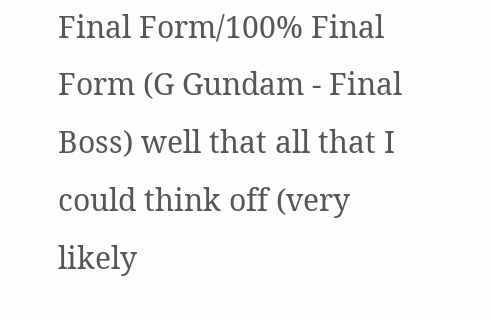Final Form/100% Final Form (G Gundam - Final Boss) well that all that I could think off (very likely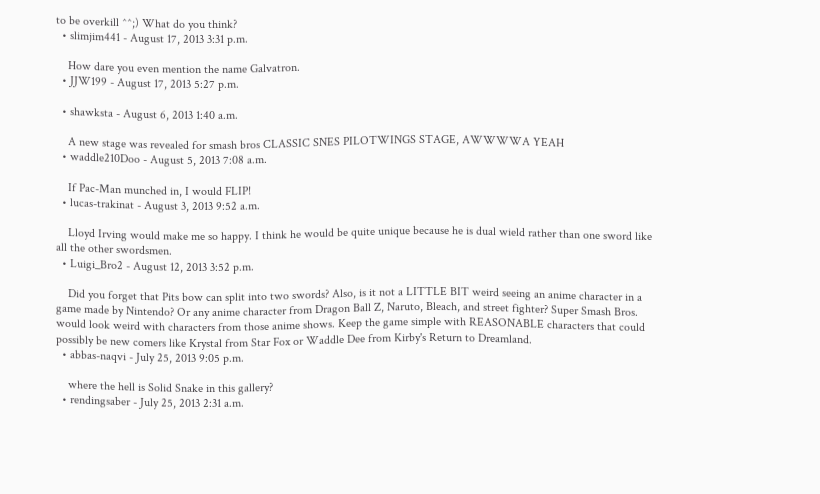to be overkill ^^;) What do you think?
  • slimjim441 - August 17, 2013 3:31 p.m.

    How dare you even mention the name Galvatron.
  • JJW199 - August 17, 2013 5:27 p.m.

  • shawksta - August 6, 2013 1:40 a.m.

    A new stage was revealed for smash bros CLASSIC SNES PILOTWINGS STAGE, AWWWWA YEAH
  • waddle210Doo - August 5, 2013 7:08 a.m.

    If Pac-Man munched in, I would FLIP!
  • lucas-trakinat - August 3, 2013 9:52 a.m.

    Lloyd Irving would make me so happy. I think he would be quite unique because he is dual wield rather than one sword like all the other swordsmen.
  • Luigi_Bro2 - August 12, 2013 3:52 p.m.

    Did you forget that Pits bow can split into two swords? Also, is it not a LITTLE BIT weird seeing an anime character in a game made by Nintendo? Or any anime character from Dragon Ball Z, Naruto, Bleach, and street fighter? Super Smash Bros. would look weird with characters from those anime shows. Keep the game simple with REASONABLE characters that could possibly be new comers like Krystal from Star Fox or Waddle Dee from Kirby's Return to Dreamland.
  • abbas-naqvi - July 25, 2013 9:05 p.m.

    where the hell is Solid Snake in this gallery?
  • rendingsaber - July 25, 2013 2:31 a.m.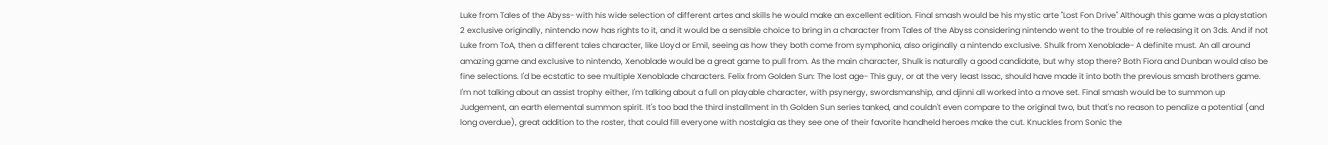Luke from Tales of the Abyss- with his wide selection of different artes and skills he would make an excellent edition. Final smash would be his mystic arte "Lost Fon Drive" Although this game was a playstation 2 exclusive originally, nintendo now has rights to it, and it would be a sensible choice to bring in a character from Tales of the Abyss considering nintendo went to the trouble of re releasing it on 3ds. And if not Luke from ToA, then a different tales character, like Lloyd or Emil, seeing as how they both come from symphonia, also originally a nintendo exclusive. Shulk from Xenoblade- A definite must. An all around amazing game and exclusive to nintendo, Xenoblade would be a great game to pull from. As the main character, Shulk is naturally a good candidate, but why stop there? Both Fiora and Dunban would also be fine selections. I'd be ecstatic to see multiple Xenoblade characters. Felix from Golden Sun: The lost age- This guy, or at the very least Issac, should have made it into both the previous smash brothers game. I'm not talking about an assist trophy either, I'm talking about a full on playable character, with psynergy, swordsmanship, and djinni all worked into a move set. Final smash would be to summon up Judgement, an earth elemental summon spirit. It's too bad the third installment in th Golden Sun series tanked, and couldn't even compare to the original two, but that's no reason to penalize a potential (and long overdue), great addition to the roster, that could fill everyone with nostalgia as they see one of their favorite handheld heroes make the cut. Knuckles from Sonic the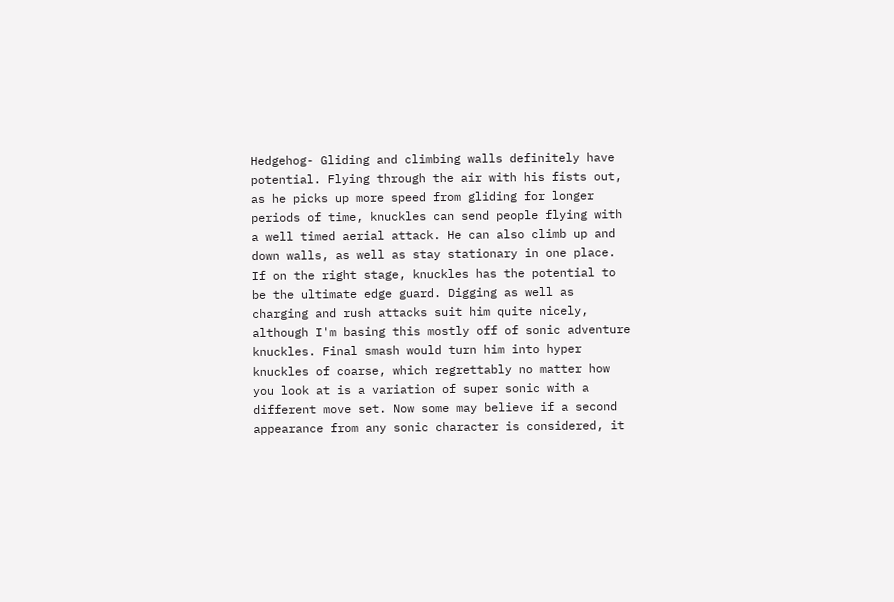Hedgehog- Gliding and climbing walls definitely have potential. Flying through the air with his fists out, as he picks up more speed from gliding for longer periods of time, knuckles can send people flying with a well timed aerial attack. He can also climb up and down walls, as well as stay stationary in one place. If on the right stage, knuckles has the potential to be the ultimate edge guard. Digging as well as charging and rush attacks suit him quite nicely, although I'm basing this mostly off of sonic adventure knuckles. Final smash would turn him into hyper knuckles of coarse, which regrettably no matter how you look at is a variation of super sonic with a different move set. Now some may believe if a second appearance from any sonic character is considered, it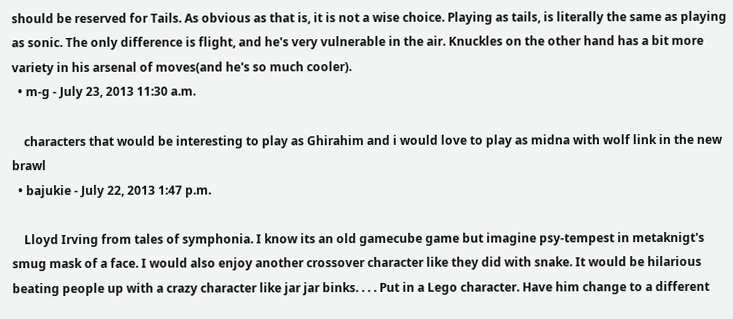should be reserved for Tails. As obvious as that is, it is not a wise choice. Playing as tails, is literally the same as playing as sonic. The only difference is flight, and he's very vulnerable in the air. Knuckles on the other hand has a bit more variety in his arsenal of moves(and he's so much cooler).
  • m-g - July 23, 2013 11:30 a.m.

    characters that would be interesting to play as Ghirahim and i would love to play as midna with wolf link in the new brawl
  • bajukie - July 22, 2013 1:47 p.m.

    Lloyd Irving from tales of symphonia. I know its an old gamecube game but imagine psy-tempest in metaknigt's smug mask of a face. I would also enjoy another crossover character like they did with snake. It would be hilarious beating people up with a crazy character like jar jar binks. . . . Put in a Lego character. Have him change to a different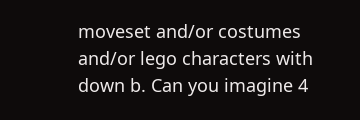moveset and/or costumes and/or lego characters with down b. Can you imagine 4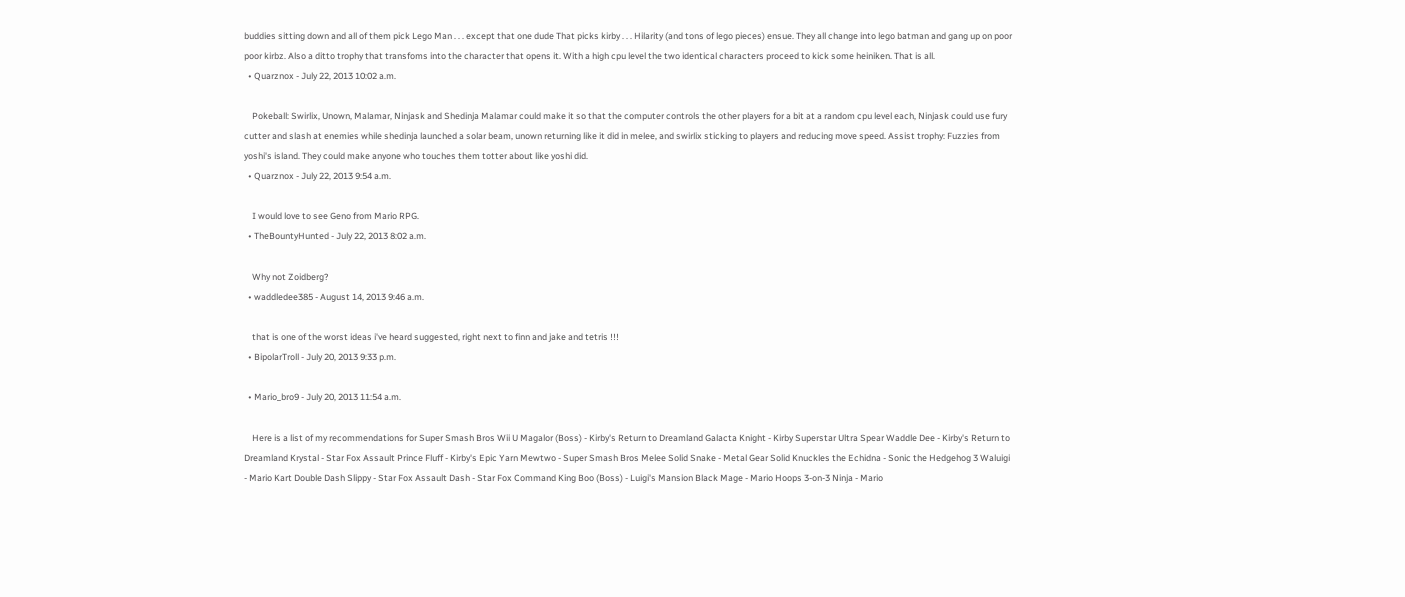buddies sitting down and all of them pick Lego Man . . . except that one dude That picks kirby . . . Hilarity (and tons of lego pieces) ensue. They all change into lego batman and gang up on poor poor kirbz. Also a ditto trophy that transfoms into the character that opens it. With a high cpu level the two identical characters proceed to kick some heiniken. That is all.
  • Quarznox - July 22, 2013 10:02 a.m.

    Pokeball: Swirlix, Unown, Malamar, Ninjask and Shedinja Malamar could make it so that the computer controls the other players for a bit at a random cpu level each, Ninjask could use fury cutter and slash at enemies while shedinja launched a solar beam, unown returning like it did in melee, and swirlix sticking to players and reducing move speed. Assist trophy: Fuzzies from yoshi's island. They could make anyone who touches them totter about like yoshi did.
  • Quarznox - July 22, 2013 9:54 a.m.

    I would love to see Geno from Mario RPG.
  • TheBountyHunted - July 22, 2013 8:02 a.m.

    Why not Zoidberg?
  • waddledee385 - August 14, 2013 9:46 a.m.

    that is one of the worst ideas i've heard suggested, right next to finn and jake and tetris !!!
  • BipolarTroll - July 20, 2013 9:33 p.m.

  • Mario_bro9 - July 20, 2013 11:54 a.m.

    Here is a list of my recommendations for Super Smash Bros Wii U Magalor (Boss) - Kirby's Return to Dreamland Galacta Knight - Kirby Superstar Ultra Spear Waddle Dee - Kirby's Return to Dreamland Krystal - Star Fox Assault Prince Fluff - Kirby's Epic Yarn Mewtwo - Super Smash Bros Melee Solid Snake - Metal Gear Solid Knuckles the Echidna - Sonic the Hedgehog 3 Waluigi - Mario Kart Double Dash Slippy - Star Fox Assault Dash - Star Fox Command King Boo (Boss) - Luigi's Mansion Black Mage - Mario Hoops 3-on-3 Ninja - Mario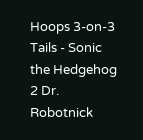Hoops 3-on-3 Tails - Sonic the Hedgehog 2 Dr. Robotnick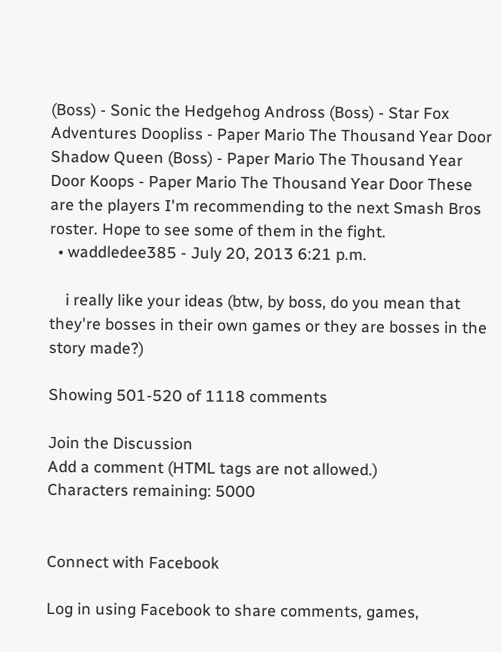(Boss) - Sonic the Hedgehog Andross (Boss) - Star Fox Adventures Doopliss - Paper Mario The Thousand Year Door Shadow Queen (Boss) - Paper Mario The Thousand Year Door Koops - Paper Mario The Thousand Year Door These are the players I'm recommending to the next Smash Bros roster. Hope to see some of them in the fight.
  • waddledee385 - July 20, 2013 6:21 p.m.

    i really like your ideas (btw, by boss, do you mean that they're bosses in their own games or they are bosses in the story made?)

Showing 501-520 of 1118 comments

Join the Discussion
Add a comment (HTML tags are not allowed.)
Characters remaining: 5000


Connect with Facebook

Log in using Facebook to share comments, games,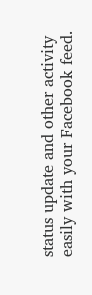status update and other activity easily with your Facebook feed.